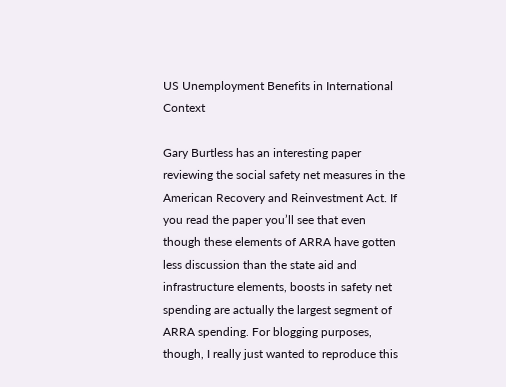US Unemployment Benefits in International Context

Gary Burtless has an interesting paper reviewing the social safety net measures in the American Recovery and Reinvestment Act. If you read the paper you’ll see that even though these elements of ARRA have gotten less discussion than the state aid and infrastructure elements, boosts in safety net spending are actually the largest segment of ARRA spending. For blogging purposes, though, I really just wanted to reproduce this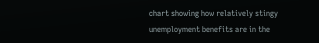chart showing how relatively stingy unemployment benefits are in the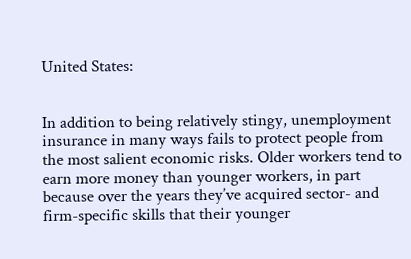United States:


In addition to being relatively stingy, unemployment insurance in many ways fails to protect people from the most salient economic risks. Older workers tend to earn more money than younger workers, in part because over the years they’ve acquired sector- and firm-specific skills that their younger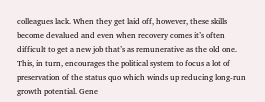colleagues lack. When they get laid off, however, these skills become devalued and even when recovery comes it’s often difficult to get a new job that’s as remunerative as the old one. This, in turn, encourages the political system to focus a lot of preservation of the status quo which winds up reducing long-run growth potential. Gene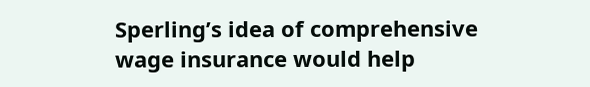Sperling’s idea of comprehensive wage insurance would help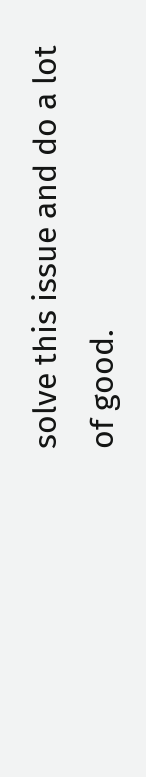solve this issue and do a lot of good.